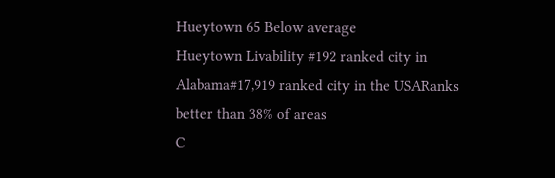Hueytown 65 Below average
Hueytown Livability #192 ranked city in Alabama#17,919 ranked city in the USARanks better than 38% of areas
C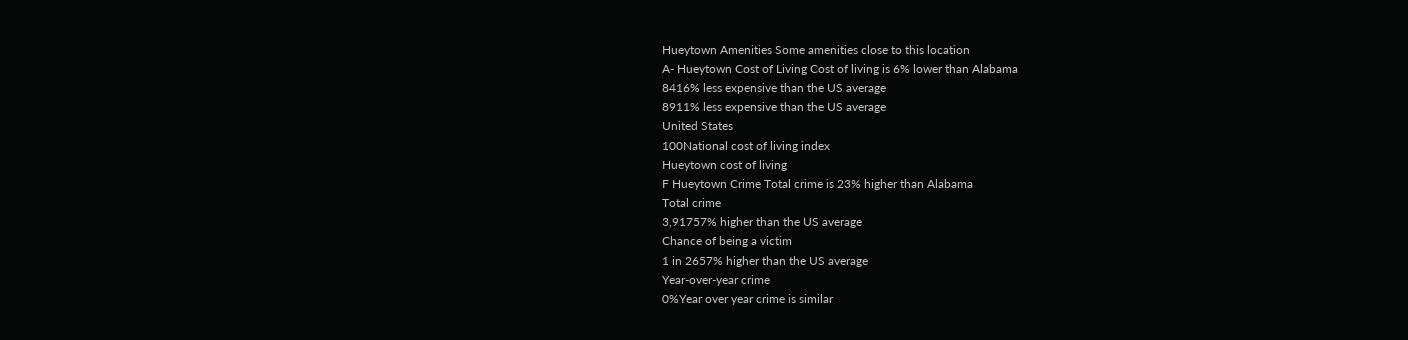Hueytown Amenities Some amenities close to this location
A- Hueytown Cost of Living Cost of living is 6% lower than Alabama
8416% less expensive than the US average
8911% less expensive than the US average
United States
100National cost of living index
Hueytown cost of living
F Hueytown Crime Total crime is 23% higher than Alabama
Total crime
3,91757% higher than the US average
Chance of being a victim
1 in 2657% higher than the US average
Year-over-year crime
0%Year over year crime is similar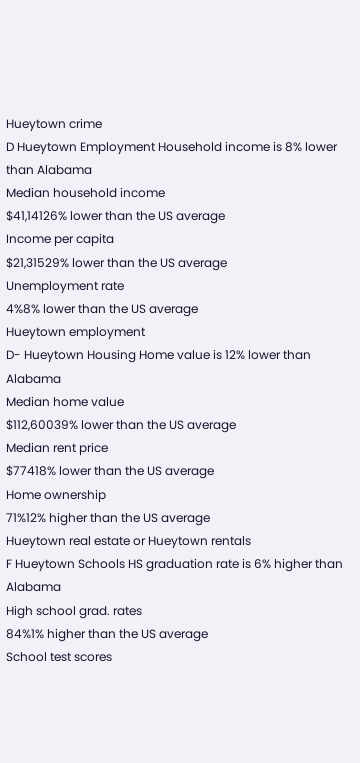Hueytown crime
D Hueytown Employment Household income is 8% lower than Alabama
Median household income
$41,14126% lower than the US average
Income per capita
$21,31529% lower than the US average
Unemployment rate
4%8% lower than the US average
Hueytown employment
D- Hueytown Housing Home value is 12% lower than Alabama
Median home value
$112,60039% lower than the US average
Median rent price
$77418% lower than the US average
Home ownership
71%12% higher than the US average
Hueytown real estate or Hueytown rentals
F Hueytown Schools HS graduation rate is 6% higher than Alabama
High school grad. rates
84%1% higher than the US average
School test scores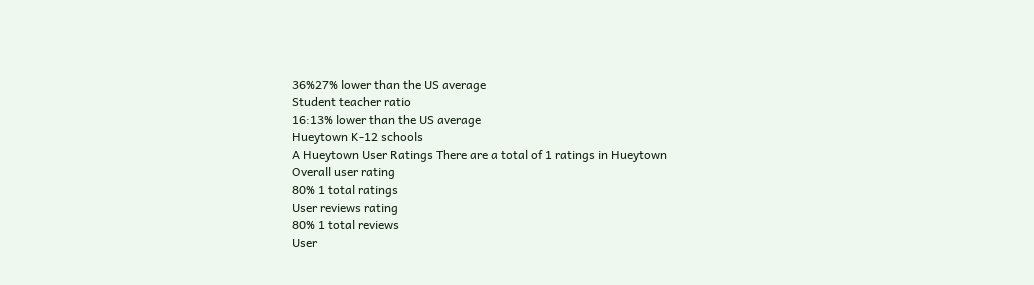36%27% lower than the US average
Student teacher ratio
16:13% lower than the US average
Hueytown K-12 schools
A Hueytown User Ratings There are a total of 1 ratings in Hueytown
Overall user rating
80% 1 total ratings
User reviews rating
80% 1 total reviews
User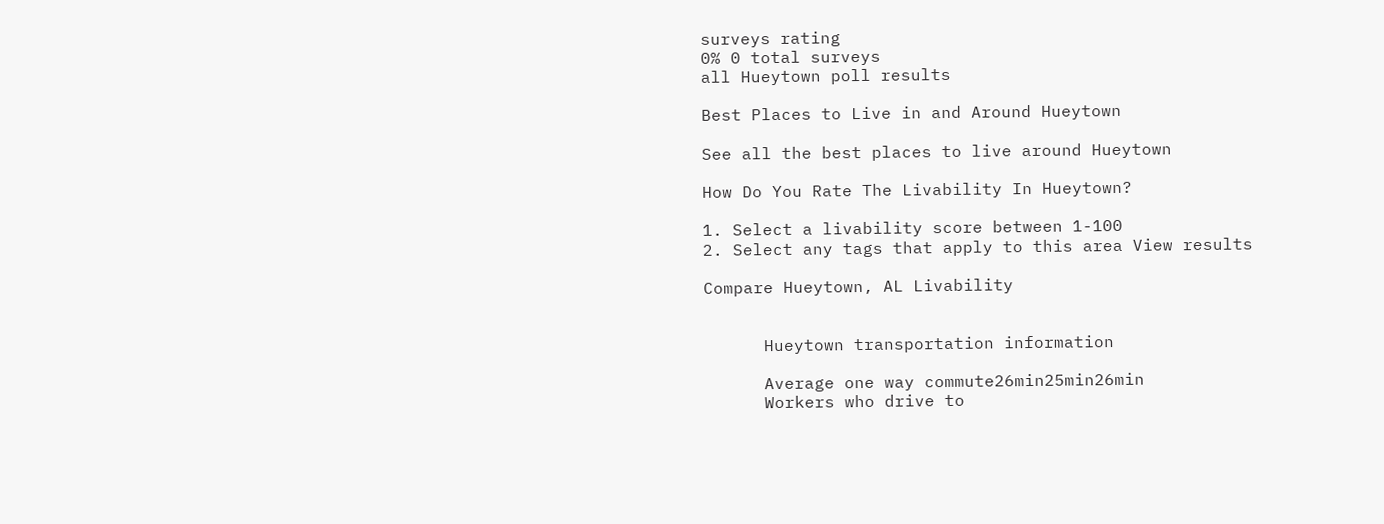surveys rating
0% 0 total surveys
all Hueytown poll results

Best Places to Live in and Around Hueytown

See all the best places to live around Hueytown

How Do You Rate The Livability In Hueytown?

1. Select a livability score between 1-100
2. Select any tags that apply to this area View results

Compare Hueytown, AL Livability


      Hueytown transportation information

      Average one way commute26min25min26min
      Workers who drive to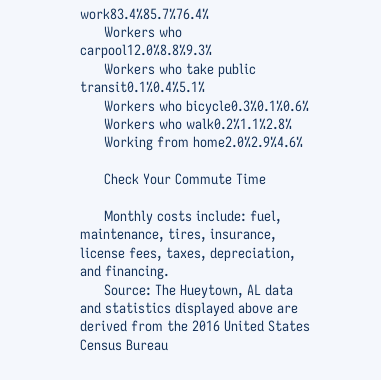work83.4%85.7%76.4%
      Workers who carpool12.0%8.8%9.3%
      Workers who take public transit0.1%0.4%5.1%
      Workers who bicycle0.3%0.1%0.6%
      Workers who walk0.2%1.1%2.8%
      Working from home2.0%2.9%4.6%

      Check Your Commute Time

      Monthly costs include: fuel, maintenance, tires, insurance, license fees, taxes, depreciation, and financing.
      Source: The Hueytown, AL data and statistics displayed above are derived from the 2016 United States Census Bureau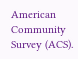American Community Survey (ACS).